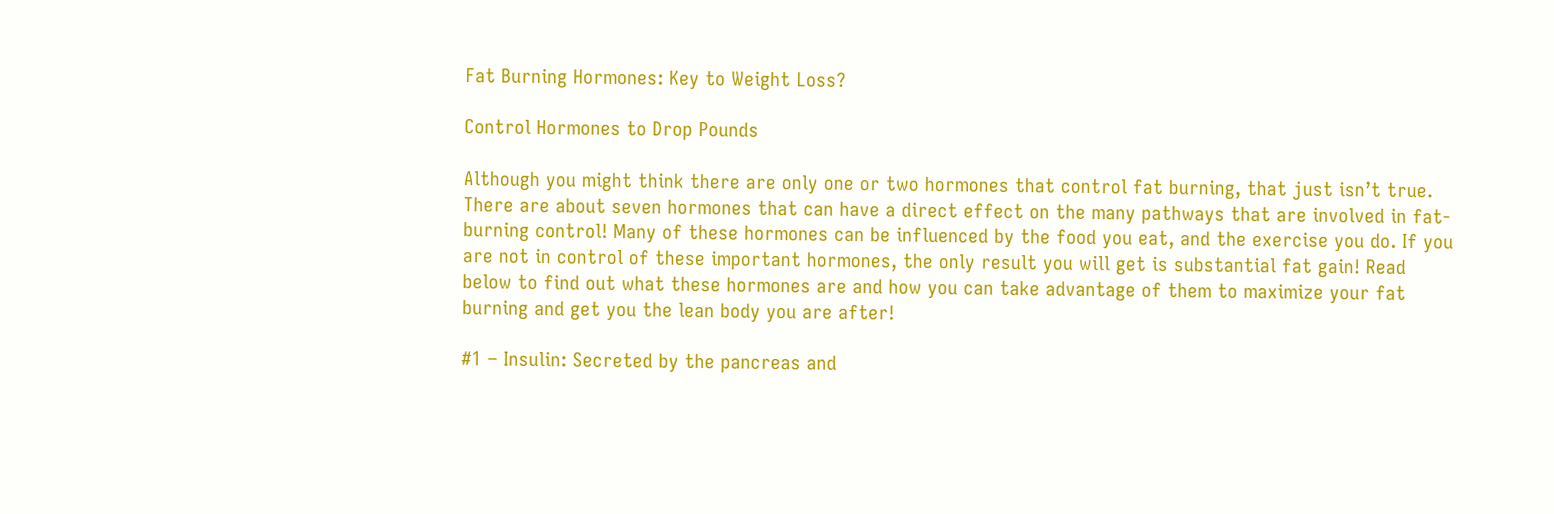Fat Burning Hormones: Key to Weight Loss?

Control Hormones to Drop Pounds

Although you might think there are only one or two hormones that control fat burning, that just isn’t true. There are about seven hormones that can have a direct effect on the many pathways that are involved in fat-burning control! Many of these hormones can be influenced by the food you eat, and the exercise you do. If you are not in control of these important hormones, the only result you will get is substantial fat gain! Read below to find out what these hormones are and how you can take advantage of them to maximize your fat burning and get you the lean body you are after!

#1 – Insulin: Secreted by the pancreas and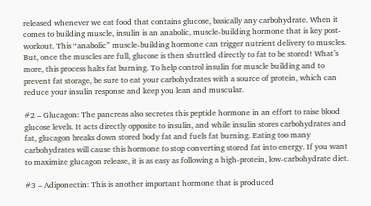released whenever we eat food that contains glucose, basically any carbohydrate. When it comes to building muscle, insulin is an anabolic, muscle-building hormone that is key post-workout. This “anabolic” muscle-building hormone can trigger nutrient delivery to muscles. But, once the muscles are full, glucose is then shuttled directly to fat to be stored! What’s more, this process halts fat burning. To help control insulin for muscle building and to prevent fat storage, be sure to eat your carbohydrates with a source of protein, which can reduce your insulin response and keep you lean and muscular.

#2 – Glucagon: The pancreas also secretes this peptide hormone in an effort to raise blood glucose levels. It acts directly opposite to insulin, and while insulin stores carbohydrates and fat, glucagon breaks down stored body fat and fuels fat burning. Eating too many carbohydrates will cause this hormone to stop converting stored fat into energy. If you want to maximize glucagon release, it is as easy as following a high-protein, low-carbohydrate diet.

#3 – Adiponectin: This is another important hormone that is produced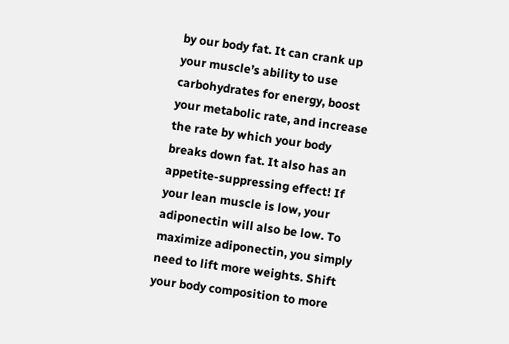by our body fat. It can crank up your muscle’s ability to use carbohydrates for energy, boost your metabolic rate, and increase the rate by which your body breaks down fat. It also has an appetite-suppressing effect! If your lean muscle is low, your adiponectin will also be low. To maximize adiponectin, you simply need to lift more weights. Shift your body composition to more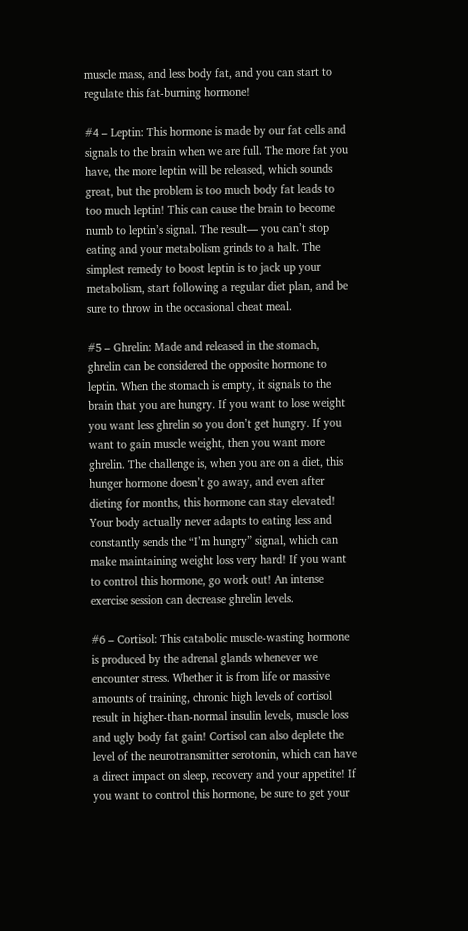muscle mass, and less body fat, and you can start to regulate this fat-burning hormone!

#4 – Leptin: This hormone is made by our fat cells and signals to the brain when we are full. The more fat you have, the more leptin will be released, which sounds great, but the problem is too much body fat leads to too much leptin! This can cause the brain to become numb to leptin’s signal. The result— you can’t stop eating and your metabolism grinds to a halt. The simplest remedy to boost leptin is to jack up your metabolism, start following a regular diet plan, and be sure to throw in the occasional cheat meal.

#5 – Ghrelin: Made and released in the stomach, ghrelin can be considered the opposite hormone to leptin. When the stomach is empty, it signals to the brain that you are hungry. If you want to lose weight you want less ghrelin so you don’t get hungry. If you want to gain muscle weight, then you want more ghrelin. The challenge is, when you are on a diet, this hunger hormone doesn’t go away, and even after dieting for months, this hormone can stay elevated! Your body actually never adapts to eating less and constantly sends the “I’m hungry” signal, which can make maintaining weight loss very hard! If you want to control this hormone, go work out! An intense exercise session can decrease ghrelin levels.

#6 – Cortisol: This catabolic muscle-wasting hormone is produced by the adrenal glands whenever we encounter stress. Whether it is from life or massive amounts of training, chronic high levels of cortisol result in higher-than-normal insulin levels, muscle loss and ugly body fat gain! Cortisol can also deplete the level of the neurotransmitter serotonin, which can have a direct impact on sleep, recovery and your appetite! If you want to control this hormone, be sure to get your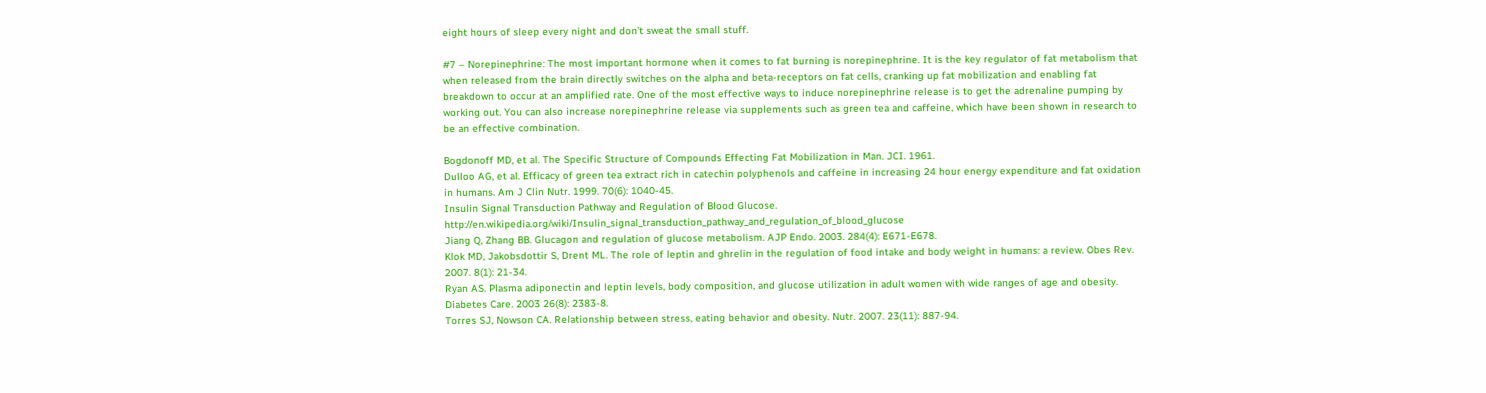eight hours of sleep every night and don’t sweat the small stuff.

#7 – Norepinephrine: The most important hormone when it comes to fat burning is norepinephrine. It is the key regulator of fat metabolism that when released from the brain directly switches on the alpha and beta-receptors on fat cells, cranking up fat mobilization and enabling fat breakdown to occur at an amplified rate. One of the most effective ways to induce norepinephrine release is to get the adrenaline pumping by working out. You can also increase norepinephrine release via supplements such as green tea and caffeine, which have been shown in research to be an effective combination.

Bogdonoff MD, et al. The Specific Structure of Compounds Effecting Fat Mobilization in Man. JCI. 1961.
Dulloo AG, et al. Efficacy of green tea extract rich in catechin polyphenols and caffeine in increasing 24 hour energy expenditure and fat oxidation in humans. Am J Clin Nutr. 1999. 70(6): 1040-45.
Insulin Signal Transduction Pathway and Regulation of Blood Glucose. http://en.wikipedia.org/wiki/Insulin_signal_transduction_pathway_and_regulation_of_blood_glucose
Jiang Q, Zhang BB. Glucagon and regulation of glucose metabolism. AJP Endo. 2003. 284(4): E671-E678.
Klok MD, Jakobsdottir S, Drent ML. The role of leptin and ghrelin in the regulation of food intake and body weight in humans: a review. Obes Rev. 2007. 8(1): 21-34.
Ryan AS. Plasma adiponectin and leptin levels, body composition, and glucose utilization in adult women with wide ranges of age and obesity. Diabetes Care. 2003 26(8): 2383-8.
Torres SJ, Nowson CA. Relationship between stress, eating behavior and obesity. Nutr. 2007. 23(11): 887-94.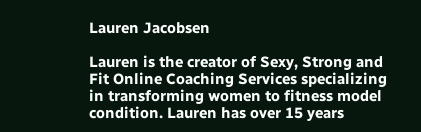Lauren Jacobsen

Lauren is the creator of Sexy, Strong and Fit Online Coaching Services specializing in transforming women to fitness model condition. Lauren has over 15 years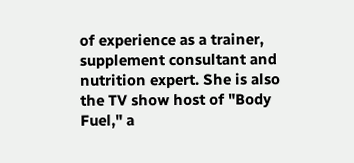of experience as a trainer, supplement consultant and nutrition expert. She is also the TV show host of "Body Fuel," a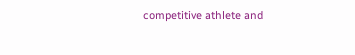competitive athlete and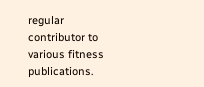regular contributor to various fitness publications.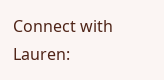Connect with Lauren: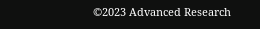©2023 Advanced Research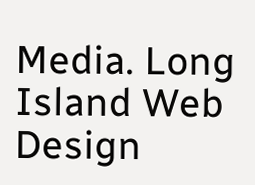Media. Long Island Web Design